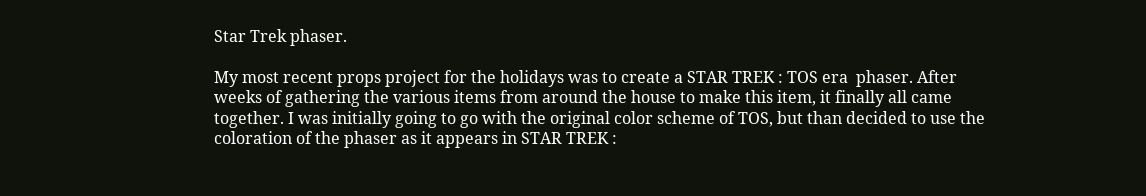Star Trek phaser.

My most recent props project for the holidays was to create a STAR TREK : TOS era  phaser. After weeks of gathering the various items from around the house to make this item, it finally all came together. I was initially going to go with the original color scheme of TOS, but than decided to use the coloration of the phaser as it appears in STAR TREK :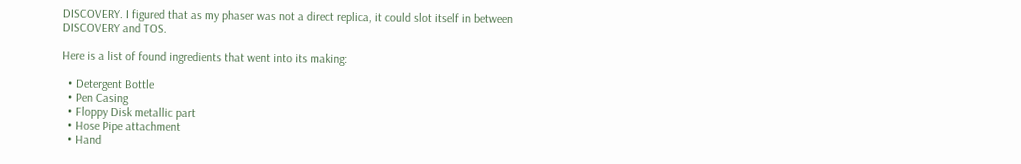DISCOVERY. I figured that as my phaser was not a direct replica, it could slot itself in between DISCOVERY and TOS.

Here is a list of found ingredients that went into its making:

  • Detergent Bottle
  • Pen Casing
  • Floppy Disk metallic part
  • Hose Pipe attachment
  • Hand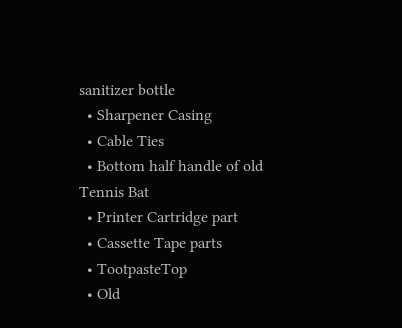sanitizer bottle
  • Sharpener Casing
  • Cable Ties
  • Bottom half handle of old Tennis Bat
  • Printer Cartridge part
  • Cassette Tape parts
  • TootpasteTop
  • Old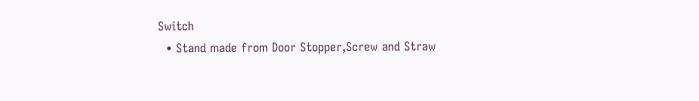Switch
  • Stand made from Door Stopper,Screw and Straw